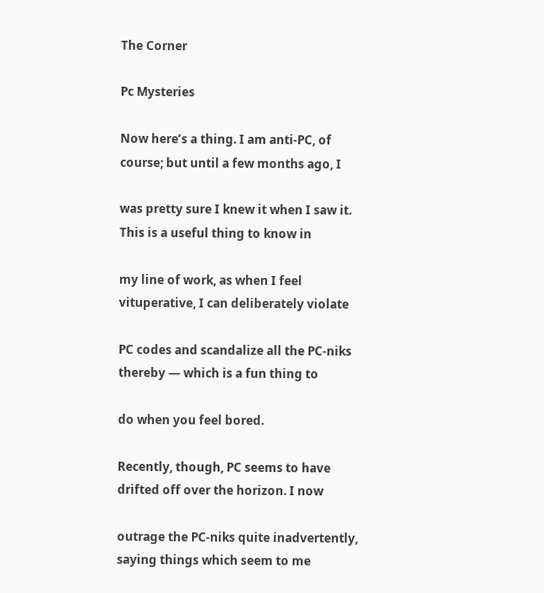The Corner

Pc Mysteries

Now here’s a thing. I am anti-PC, of course; but until a few months ago, I

was pretty sure I knew it when I saw it. This is a useful thing to know in

my line of work, as when I feel vituperative, I can deliberately violate

PC codes and scandalize all the PC-niks thereby — which is a fun thing to

do when you feel bored.

Recently, though, PC seems to have drifted off over the horizon. I now

outrage the PC-niks quite inadvertently, saying things which seem to me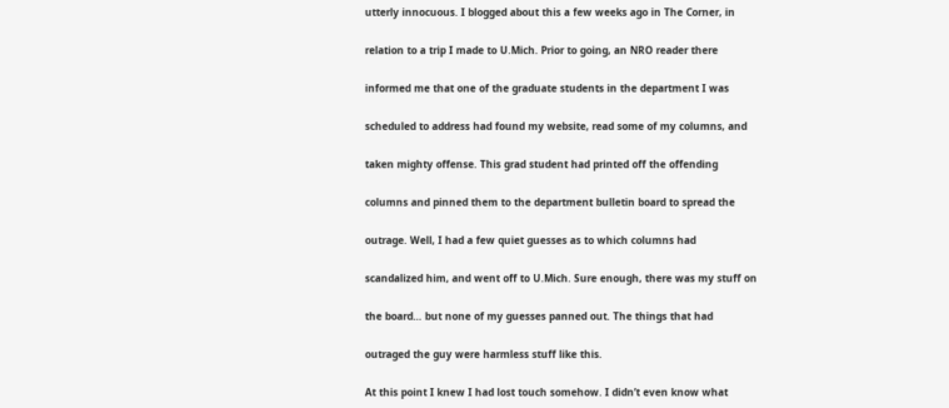utterly innocuous. I blogged about this a few weeks ago in The Corner, in

relation to a trip I made to U.Mich. Prior to going, an NRO reader there

informed me that one of the graduate students in the department I was

scheduled to address had found my website, read some of my columns, and

taken mighty offense. This grad student had printed off the offending

columns and pinned them to the department bulletin board to spread the

outrage. Well, I had a few quiet guesses as to which columns had

scandalized him, and went off to U.Mich. Sure enough, there was my stuff on

the board… but none of my guesses panned out. The things that had

outraged the guy were harmless stuff like this.

At this point I knew I had lost touch somehow. I didn’t even know what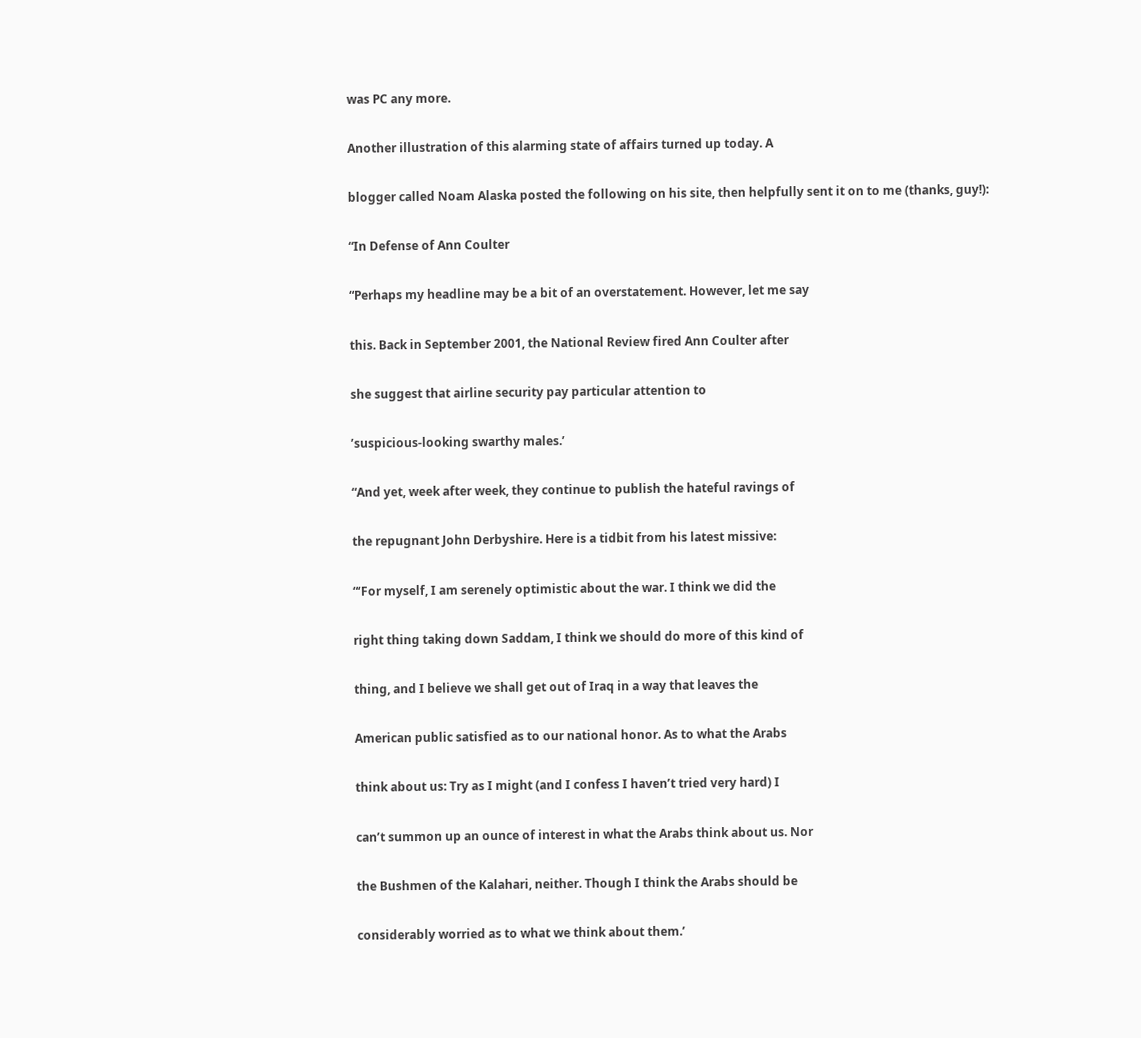was PC any more.

Another illustration of this alarming state of affairs turned up today. A

blogger called Noam Alaska posted the following on his site, then helpfully sent it on to me (thanks, guy!):

“In Defense of Ann Coulter

“Perhaps my headline may be a bit of an overstatement. However, let me say

this. Back in September 2001, the National Review fired Ann Coulter after

she suggest that airline security pay particular attention to

’suspicious-looking swarthy males.’

“And yet, week after week, they continue to publish the hateful ravings of

the repugnant John Derbyshire. Here is a tidbit from his latest missive:

“‘For myself, I am serenely optimistic about the war. I think we did the

right thing taking down Saddam, I think we should do more of this kind of

thing, and I believe we shall get out of Iraq in a way that leaves the

American public satisfied as to our national honor. As to what the Arabs

think about us: Try as I might (and I confess I haven’t tried very hard) I

can’t summon up an ounce of interest in what the Arabs think about us. Nor

the Bushmen of the Kalahari, neither. Though I think the Arabs should be

considerably worried as to what we think about them.’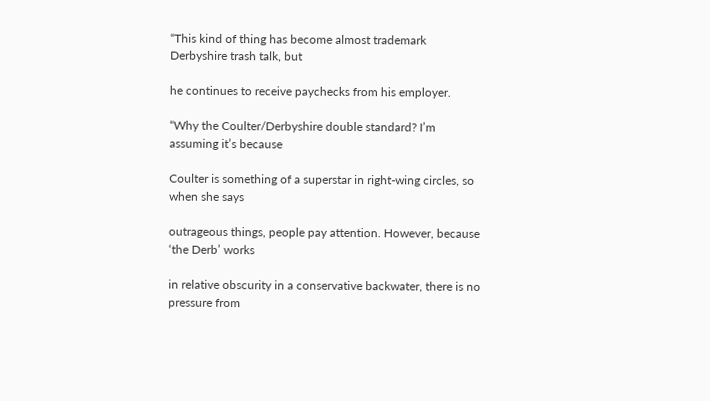“This kind of thing has become almost trademark Derbyshire trash talk, but

he continues to receive paychecks from his employer.

“Why the Coulter/Derbyshire double standard? I’m assuming it’s because

Coulter is something of a superstar in right-wing circles, so when she says

outrageous things, people pay attention. However, because ‘the Derb’ works

in relative obscurity in a conservative backwater, there is no pressure from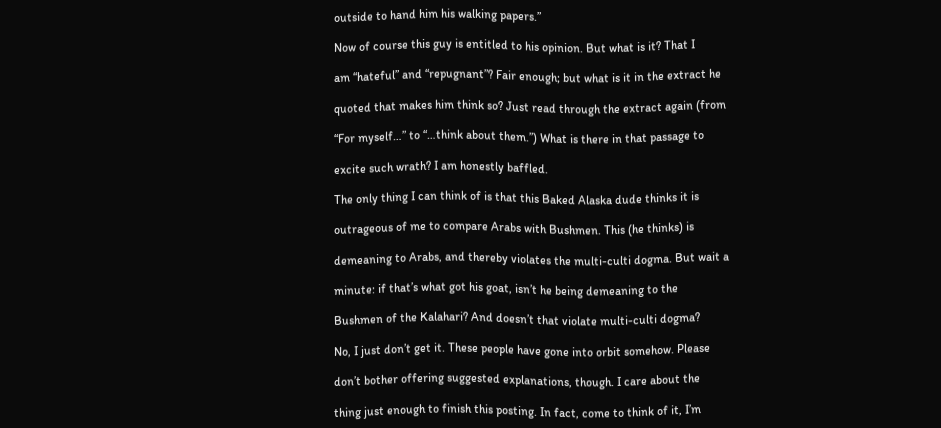outside to hand him his walking papers.”

Now of course this guy is entitled to his opinion. But what is it? That I

am “hateful” and “repugnant”? Fair enough; but what is it in the extract he

quoted that makes him think so? Just read through the extract again (from

“For myself…” to “…think about them.”) What is there in that passage to

excite such wrath? I am honestly baffled.

The only thing I can think of is that this Baked Alaska dude thinks it is

outrageous of me to compare Arabs with Bushmen. This (he thinks) is

demeaning to Arabs, and thereby violates the multi-culti dogma. But wait a

minute: if that’s what got his goat, isn’t he being demeaning to the

Bushmen of the Kalahari? And doesn’t that violate multi-culti dogma?

No, I just don’t get it. These people have gone into orbit somehow. Please

don’t bother offering suggested explanations, though. I care about the

thing just enough to finish this posting. In fact, come to think of it, I’m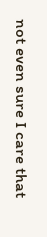not even sure I care that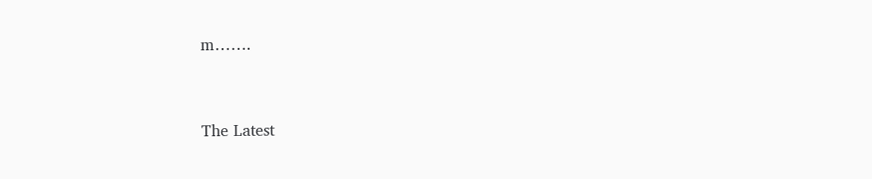m…….


The Latest